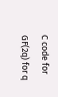C code for GF(2q) for q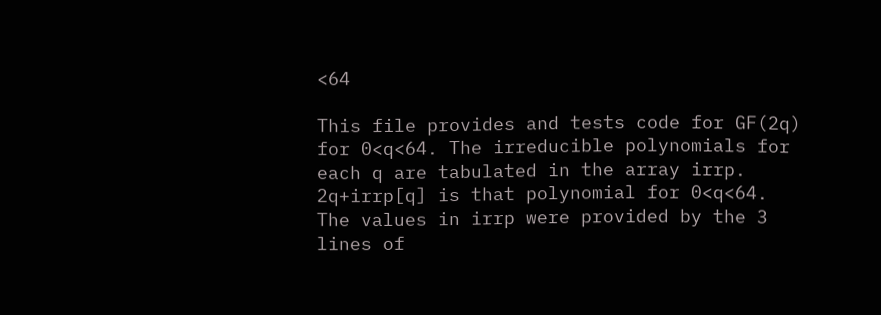<64

This file provides and tests code for GF(2q) for 0<q<64. The irreducible polynomials for each q are tabulated in the array irrp. 2q+irrp[q] is that polynomial for 0<q<64. The values in irrp were provided by the 3 lines of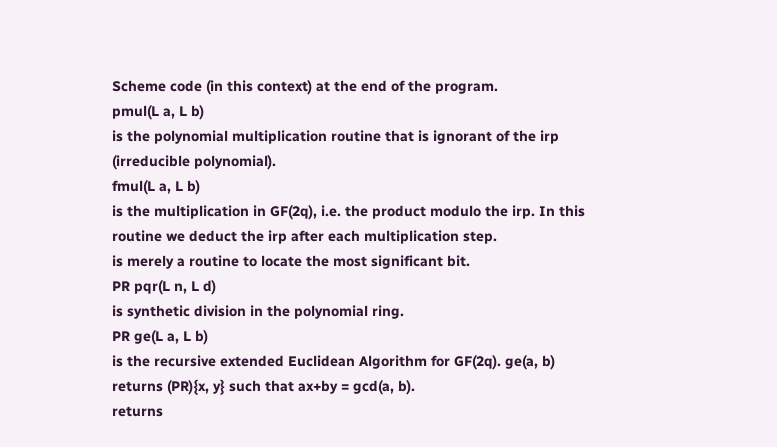Scheme code (in this context) at the end of the program.
pmul(L a, L b)
is the polynomial multiplication routine that is ignorant of the irp (irreducible polynomial).
fmul(L a, L b)
is the multiplication in GF(2q), i.e. the product modulo the irp. In this routine we deduct the irp after each multiplication step.
is merely a routine to locate the most significant bit.
PR pqr(L n, L d)
is synthetic division in the polynomial ring.
PR ge(L a, L b)
is the recursive extended Euclidean Algorithm for GF(2q). ge(a, b) returns (PR){x, y} such that ax+by = gcd(a, b).
returns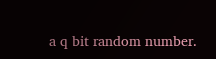a q bit random number.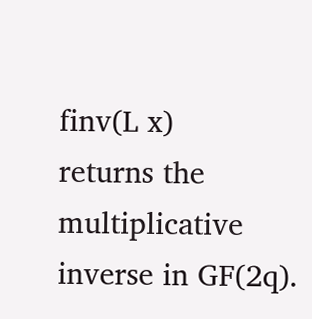finv(L x)
returns the multiplicative inverse in GF(2q).